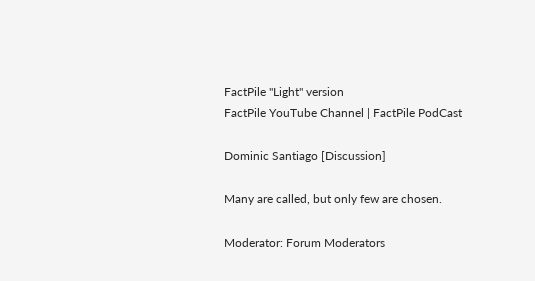FactPile "Light" version
FactPile YouTube Channel | FactPile PodCast

Dominic Santiago [Discussion]

Many are called, but only few are chosen.

Moderator: Forum Moderators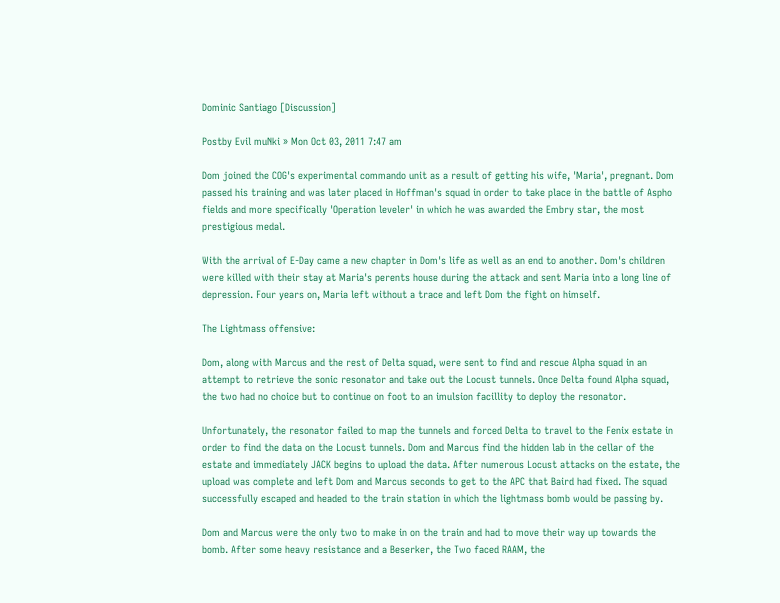Dominic Santiago [Discussion]

Postby Evil muNki » Mon Oct 03, 2011 7:47 am

Dom joined the COG's experimental commando unit as a result of getting his wife, 'Maria', pregnant. Dom passed his training and was later placed in Hoffman's squad in order to take place in the battle of Aspho fields and more specifically 'Operation leveler' in which he was awarded the Embry star, the most prestigious medal.

With the arrival of E-Day came a new chapter in Dom's life as well as an end to another. Dom's children were killed with their stay at Maria's perents house during the attack and sent Maria into a long line of depression. Four years on, Maria left without a trace and left Dom the fight on himself.

The Lightmass offensive:

Dom, along with Marcus and the rest of Delta squad, were sent to find and rescue Alpha squad in an attempt to retrieve the sonic resonator and take out the Locust tunnels. Once Delta found Alpha squad, the two had no choice but to continue on foot to an imulsion facillity to deploy the resonator.

Unfortunately, the resonator failed to map the tunnels and forced Delta to travel to the Fenix estate in order to find the data on the Locust tunnels. Dom and Marcus find the hidden lab in the cellar of the estate and immediately JACK begins to upload the data. After numerous Locust attacks on the estate, the upload was complete and left Dom and Marcus seconds to get to the APC that Baird had fixed. The squad successfully escaped and headed to the train station in which the lightmass bomb would be passing by.

Dom and Marcus were the only two to make in on the train and had to move their way up towards the bomb. After some heavy resistance and a Beserker, the Two faced RAAM, the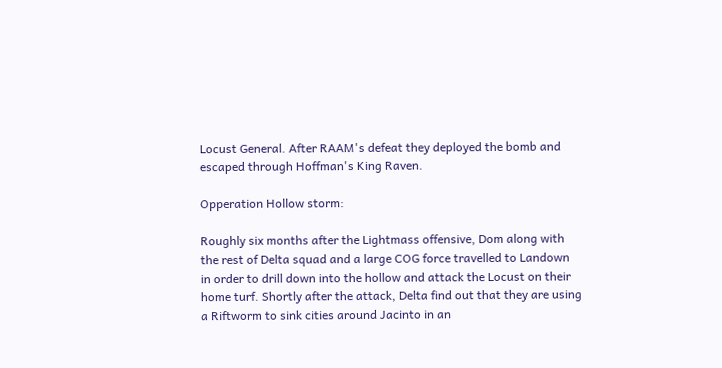Locust General. After RAAM's defeat they deployed the bomb and escaped through Hoffman's King Raven.

Opperation Hollow storm:

Roughly six months after the Lightmass offensive, Dom along with the rest of Delta squad and a large COG force travelled to Landown in order to drill down into the hollow and attack the Locust on their home turf. Shortly after the attack, Delta find out that they are using a Riftworm to sink cities around Jacinto in an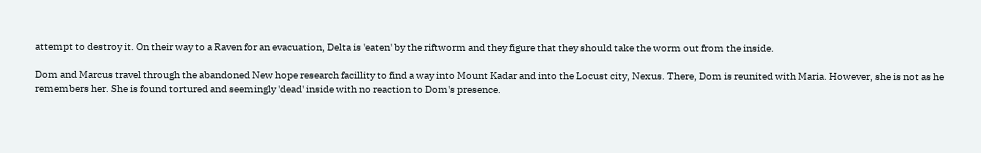attempt to destroy it. On their way to a Raven for an evacuation, Delta is 'eaten' by the riftworm and they figure that they should take the worm out from the inside.

Dom and Marcus travel through the abandoned New hope research facillity to find a way into Mount Kadar and into the Locust city, Nexus. There, Dom is reunited with Maria. However, she is not as he remembers her. She is found tortured and seemingly 'dead' inside with no reaction to Dom's presence.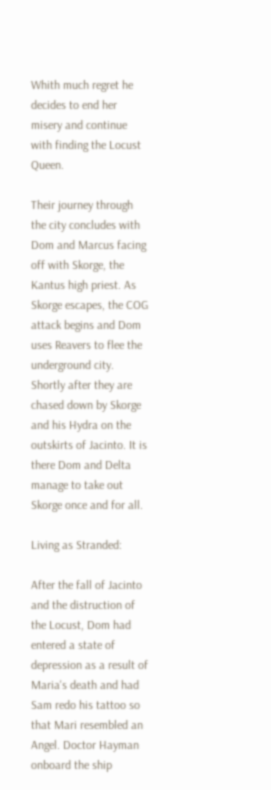Whith much regret he decides to end her misery and continue with finding the Locust Queen.

Their journey through the city concludes with Dom and Marcus facing off with Skorge, the Kantus high priest. As Skorge escapes, the COG attack begins and Dom uses Reavers to flee the underground city. Shortly after they are chased down by Skorge and his Hydra on the outskirts of Jacinto. It is there Dom and Delta manage to take out Skorge once and for all.

Living as Stranded:

After the fall of Jacinto and the distruction of the Locust, Dom had entered a state of depression as a result of Maria's death and had Sam redo his tattoo so that Mari resembled an Angel. Doctor Hayman onboard the ship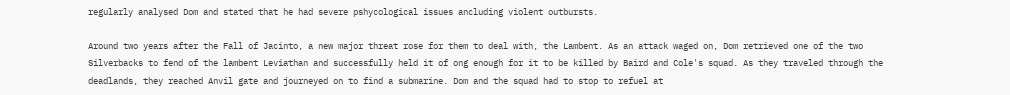regularly analysed Dom and stated that he had severe pshycological issues ancluding violent outbursts.

Around two years after the Fall of Jacinto, a new major threat rose for them to deal with, the Lambent. As an attack waged on, Dom retrieved one of the two Silverbacks to fend of the lambent Leviathan and successfully held it of ong enough for it to be killed by Baird and Cole's squad. As they traveled through the deadlands, they reached Anvil gate and journeyed on to find a submarine. Dom and the squad had to stop to refuel at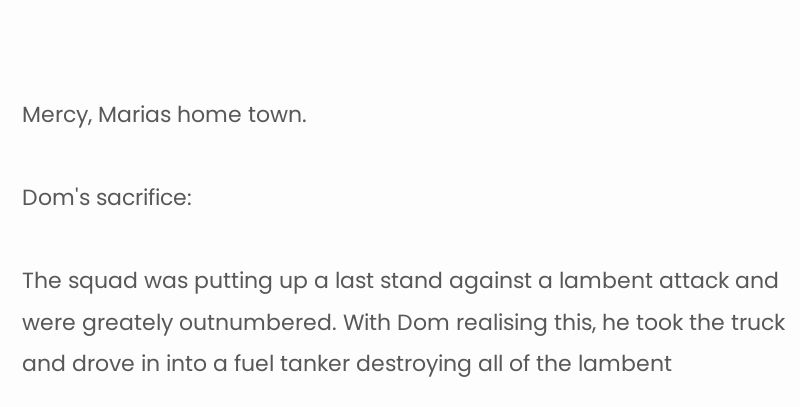Mercy, Marias home town.

Dom's sacrifice:

The squad was putting up a last stand against a lambent attack and were greately outnumbered. With Dom realising this, he took the truck and drove in into a fuel tanker destroying all of the lambent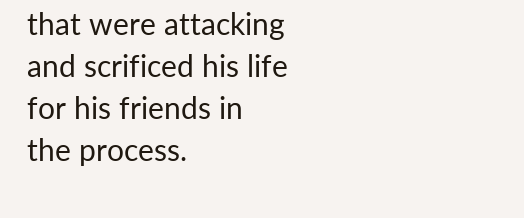that were attacking and scrificed his life for his friends in the process.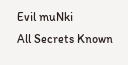Evil muNki
All Secrets Known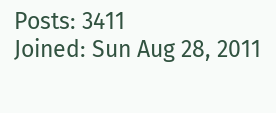Posts: 3411
Joined: Sun Aug 28, 2011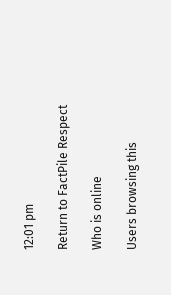12:01 pm

Return to FactPile Respect

Who is online

Users browsing this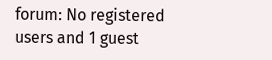forum: No registered users and 1 guest